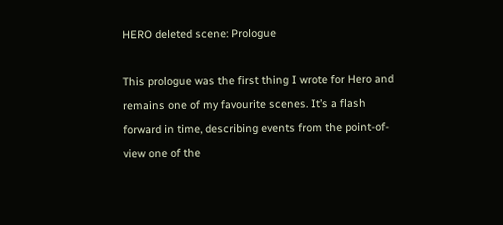HERO deleted scene: Prologue

This prologue was the first thing I wrote for Hero and remains one of my favourite scenes. It’s a flash forward in time, describing events from the point-of-view one of the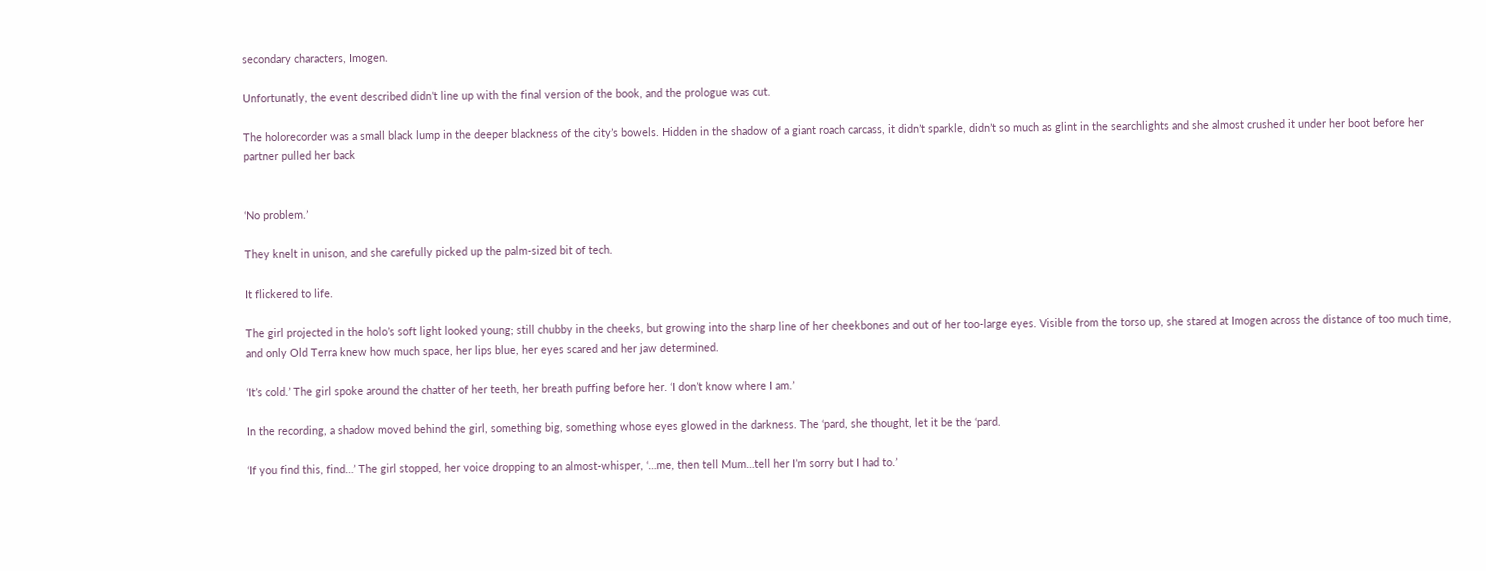secondary characters, Imogen.

Unfortunatly, the event described didn’t line up with the final version of the book, and the prologue was cut.

The holorecorder was a small black lump in the deeper blackness of the city’s bowels. Hidden in the shadow of a giant roach carcass, it didn’t sparkle, didn’t so much as glint in the searchlights and she almost crushed it under her boot before her partner pulled her back


‘No problem.’

They knelt in unison, and she carefully picked up the palm-sized bit of tech.

It flickered to life.

The girl projected in the holo’s soft light looked young; still chubby in the cheeks, but growing into the sharp line of her cheekbones and out of her too-large eyes. Visible from the torso up, she stared at Imogen across the distance of too much time, and only Old Terra knew how much space, her lips blue, her eyes scared and her jaw determined.

‘It’s cold.’ The girl spoke around the chatter of her teeth, her breath puffing before her. ‘I don’t know where I am.’

In the recording, a shadow moved behind the girl, something big, something whose eyes glowed in the darkness. The ‘pard, she thought, let it be the ‘pard.

‘If you find this, find…’ The girl stopped, her voice dropping to an almost-whisper, ‘…me, then tell Mum…tell her I’m sorry but I had to.’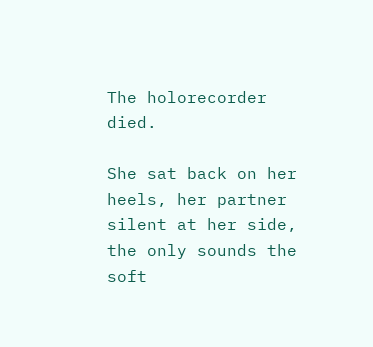The holorecorder died.

She sat back on her heels, her partner silent at her side, the only sounds the soft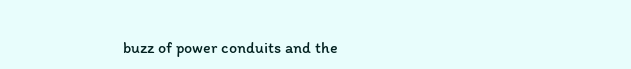buzz of power conduits and the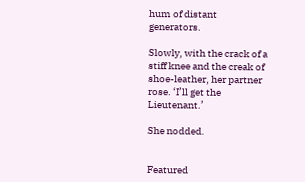hum of distant generators.

Slowly, with the crack of a stiff knee and the creak of shoe-leather, her partner rose. ‘I’ll get the Lieutenant.’

She nodded.


Featured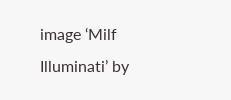image ‘Milf Illuminati’ by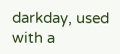darkday, used with a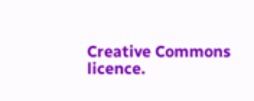Creative Commons licence.